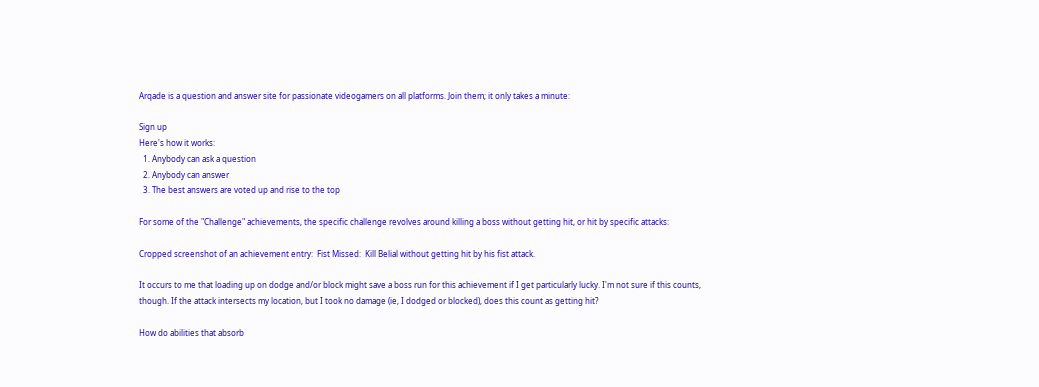Arqade is a question and answer site for passionate videogamers on all platforms. Join them; it only takes a minute:

Sign up
Here's how it works:
  1. Anybody can ask a question
  2. Anybody can answer
  3. The best answers are voted up and rise to the top

For some of the "Challenge" achievements, the specific challenge revolves around killing a boss without getting hit, or hit by specific attacks:

Cropped screenshot of an achievement entry:  Fist Missed:  Kill Belial without getting hit by his fist attack.

It occurs to me that loading up on dodge and/or block might save a boss run for this achievement if I get particularly lucky. I'm not sure if this counts, though. If the attack intersects my location, but I took no damage (ie, I dodged or blocked), does this count as getting hit?

How do abilities that absorb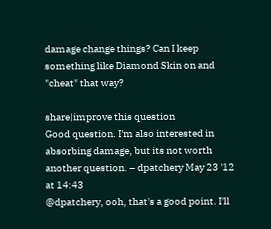damage change things? Can I keep something like Diamond Skin on and "cheat" that way?

share|improve this question
Good question. I'm also interested in absorbing damage, but its not worth another question. – dpatchery May 23 '12 at 14:43
@dpatchery, ooh, that's a good point. I'll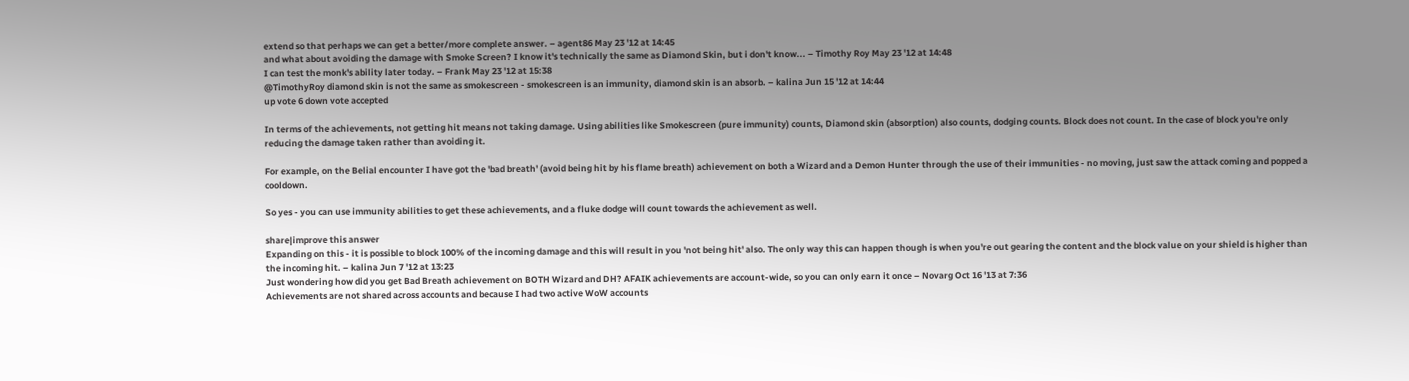extend so that perhaps we can get a better/more complete answer. – agent86 May 23 '12 at 14:45
and what about avoiding the damage with Smoke Screen? I know it's technically the same as Diamond Skin, but i don't know... – Timothy Roy May 23 '12 at 14:48
I can test the monk's ability later today. – Frank May 23 '12 at 15:38
@TimothyRoy diamond skin is not the same as smokescreen - smokescreen is an immunity, diamond skin is an absorb. – kalina Jun 15 '12 at 14:44
up vote 6 down vote accepted

In terms of the achievements, not getting hit means not taking damage. Using abilities like Smokescreen (pure immunity) counts, Diamond skin (absorption) also counts, dodging counts. Block does not count. In the case of block you're only reducing the damage taken rather than avoiding it.

For example, on the Belial encounter I have got the 'bad breath' (avoid being hit by his flame breath) achievement on both a Wizard and a Demon Hunter through the use of their immunities - no moving, just saw the attack coming and popped a cooldown.

So yes - you can use immunity abilities to get these achievements, and a fluke dodge will count towards the achievement as well.

share|improve this answer
Expanding on this - it is possible to block 100% of the incoming damage and this will result in you 'not being hit' also. The only way this can happen though is when you're out gearing the content and the block value on your shield is higher than the incoming hit. – kalina Jun 7 '12 at 13:23
Just wondering how did you get Bad Breath achievement on BOTH Wizard and DH? AFAIK achievements are account-wide, so you can only earn it once – Novarg Oct 16 '13 at 7:36
Achievements are not shared across accounts and because I had two active WoW accounts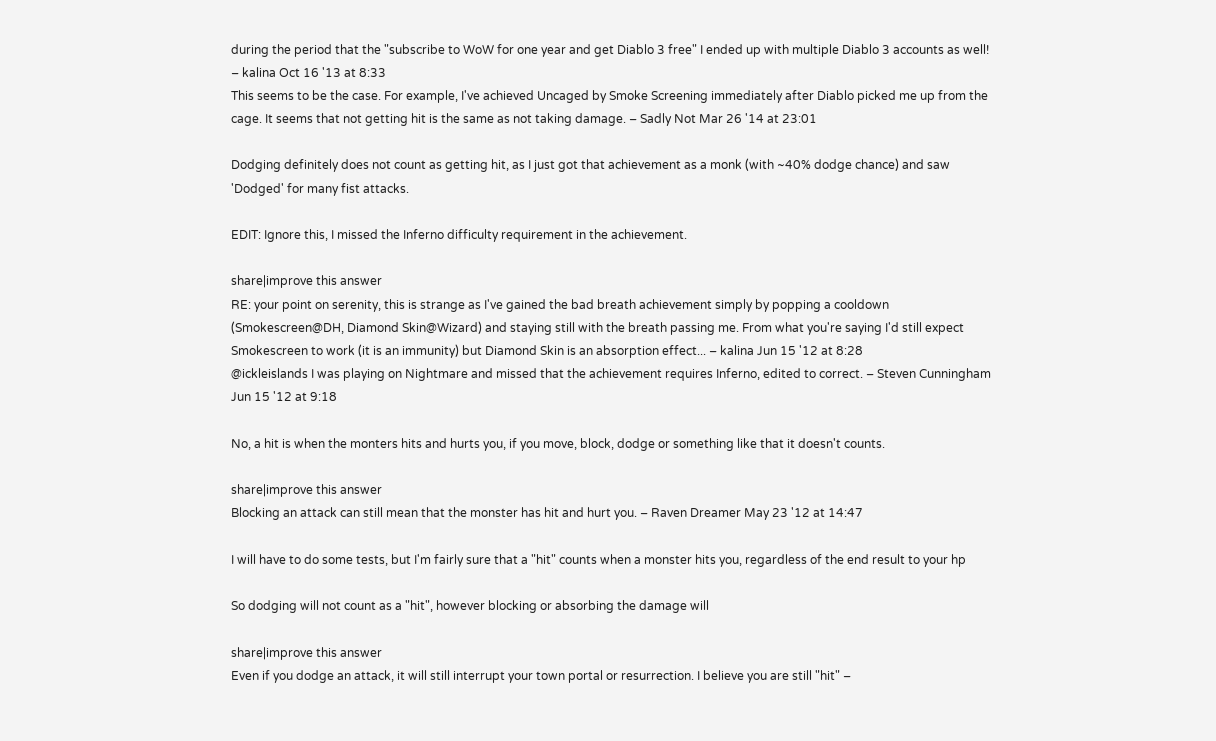during the period that the "subscribe to WoW for one year and get Diablo 3 free" I ended up with multiple Diablo 3 accounts as well! – kalina Oct 16 '13 at 8:33
This seems to be the case. For example, I've achieved Uncaged by Smoke Screening immediately after Diablo picked me up from the cage. It seems that not getting hit is the same as not taking damage. – Sadly Not Mar 26 '14 at 23:01

Dodging definitely does not count as getting hit, as I just got that achievement as a monk (with ~40% dodge chance) and saw 'Dodged' for many fist attacks.

EDIT: Ignore this, I missed the Inferno difficulty requirement in the achievement.

share|improve this answer
RE: your point on serenity, this is strange as I've gained the bad breath achievement simply by popping a cooldown (Smokescreen@DH, Diamond Skin@Wizard) and staying still with the breath passing me. From what you're saying I'd still expect Smokescreen to work (it is an immunity) but Diamond Skin is an absorption effect... – kalina Jun 15 '12 at 8:28
@ickleislands I was playing on Nightmare and missed that the achievement requires Inferno, edited to correct. – Steven Cunningham Jun 15 '12 at 9:18

No, a hit is when the monters hits and hurts you, if you move, block, dodge or something like that it doesn't counts.

share|improve this answer
Blocking an attack can still mean that the monster has hit and hurt you. – Raven Dreamer May 23 '12 at 14:47

I will have to do some tests, but I'm fairly sure that a "hit" counts when a monster hits you, regardless of the end result to your hp

So dodging will not count as a "hit", however blocking or absorbing the damage will

share|improve this answer
Even if you dodge an attack, it will still interrupt your town portal or resurrection. I believe you are still "hit" –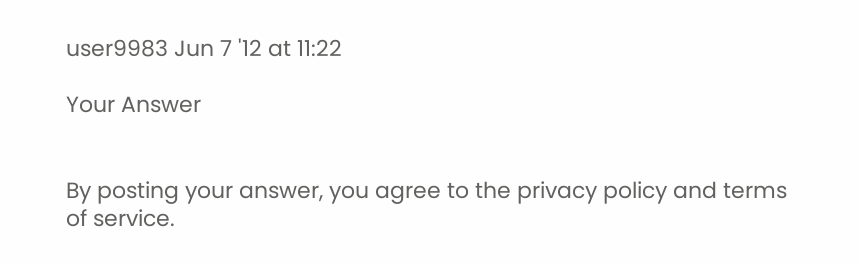user9983 Jun 7 '12 at 11:22

Your Answer


By posting your answer, you agree to the privacy policy and terms of service.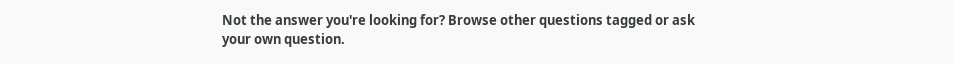Not the answer you're looking for? Browse other questions tagged or ask your own question.